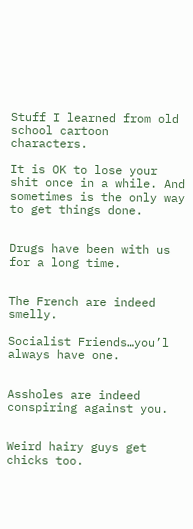Stuff I learned from old school cartoon characters.

It is OK to lose your shit once in a while. And sometimes is the only way to get things done.


Drugs have been with us for a long time.


The French are indeed smelly.

Socialist Friends…you’l always have one.


Assholes are indeed conspiring against you.


Weird hairy guys get chicks too.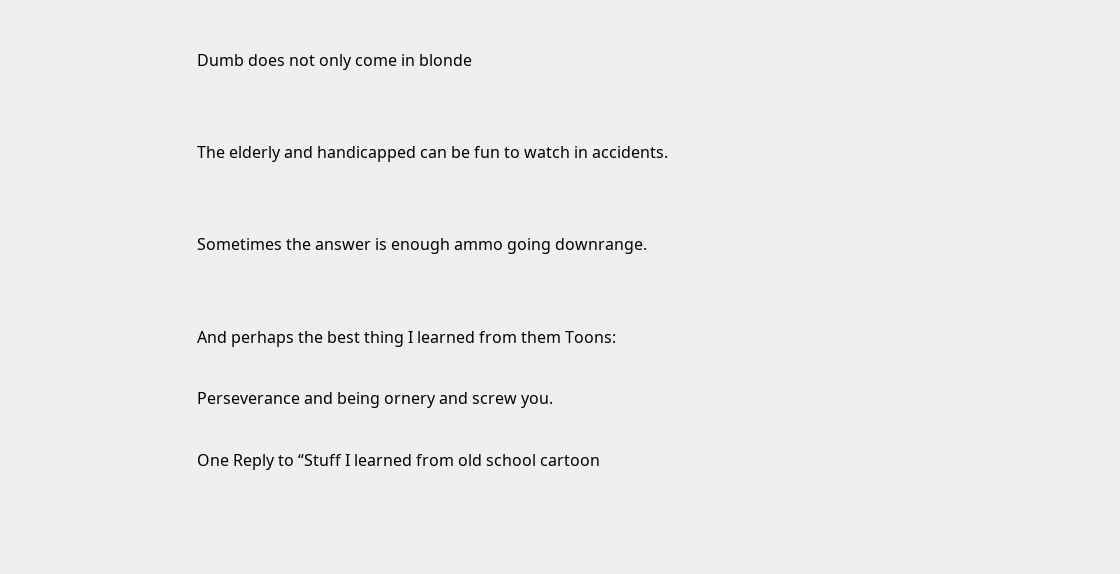Dumb does not only come in blonde


The elderly and handicapped can be fun to watch in accidents.


Sometimes the answer is enough ammo going downrange.


And perhaps the best thing I learned from them Toons:

Perseverance and being ornery and screw you.

One Reply to “Stuff I learned from old school cartoon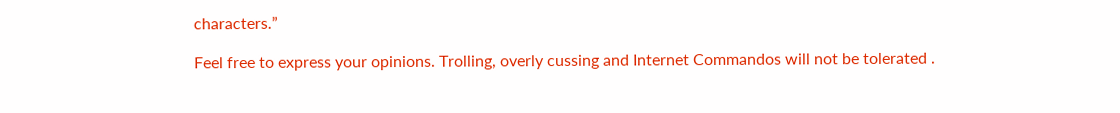characters.”

Feel free to express your opinions. Trolling, overly cussing and Internet Commandos will not be tolerated .